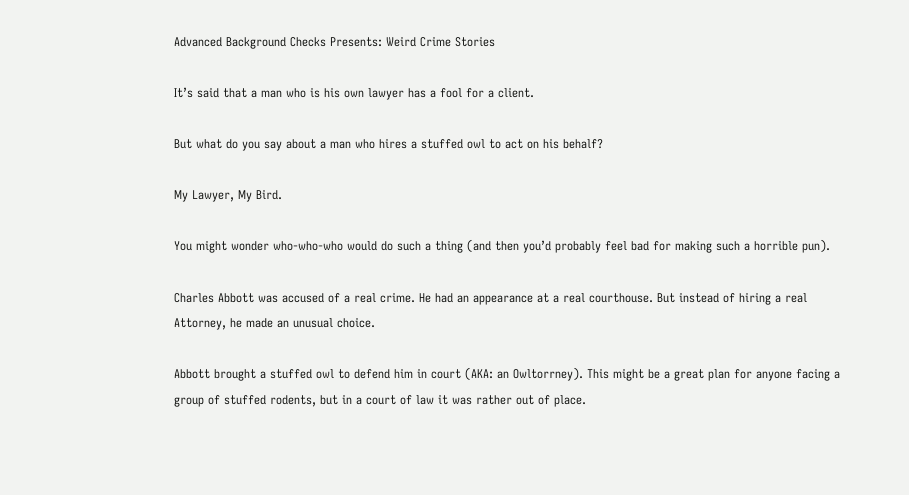Advanced Background Checks Presents: Weird Crime Stories

It’s said that a man who is his own lawyer has a fool for a client.

But what do you say about a man who hires a stuffed owl to act on his behalf?

My Lawyer, My Bird.

You might wonder who-who-who would do such a thing (and then you’d probably feel bad for making such a horrible pun).

Charles Abbott was accused of a real crime. He had an appearance at a real courthouse. But instead of hiring a real Attorney, he made an unusual choice.

Abbott brought a stuffed owl to defend him in court (AKA: an Owltorrney). This might be a great plan for anyone facing a group of stuffed rodents, but in a court of law it was rather out of place.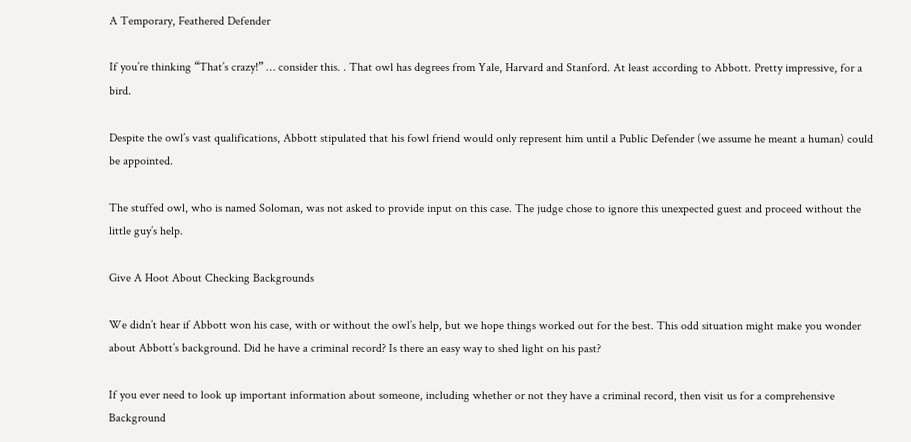A Temporary, Feathered Defender

If you’re thinking “That’s crazy!” … consider this. . That owl has degrees from Yale, Harvard and Stanford. At least according to Abbott. Pretty impressive, for a bird.

Despite the owl’s vast qualifications, Abbott stipulated that his fowl friend would only represent him until a Public Defender (we assume he meant a human) could be appointed.

The stuffed owl, who is named Soloman, was not asked to provide input on this case. The judge chose to ignore this unexpected guest and proceed without the little guy’s help.

Give A Hoot About Checking Backgrounds

We didn’t hear if Abbott won his case, with or without the owl’s help, but we hope things worked out for the best. This odd situation might make you wonder about Abbott’s background. Did he have a criminal record? Is there an easy way to shed light on his past?

If you ever need to look up important information about someone, including whether or not they have a criminal record, then visit us for a comprehensive Background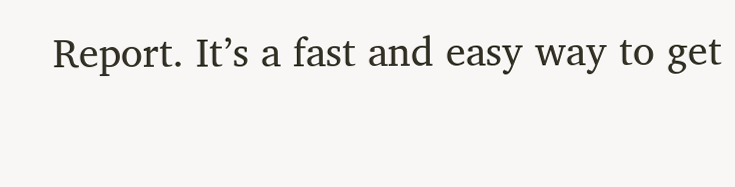Report. It’s a fast and easy way to get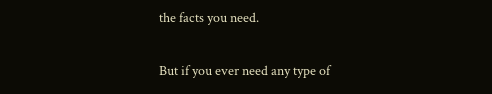the facts you need.

But if you ever need any type of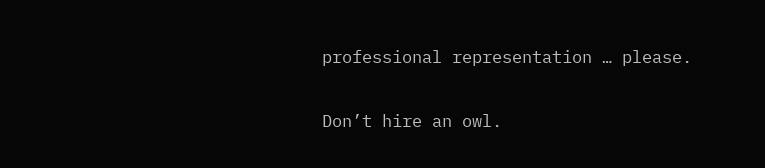professional representation … please.

Don’t hire an owl.